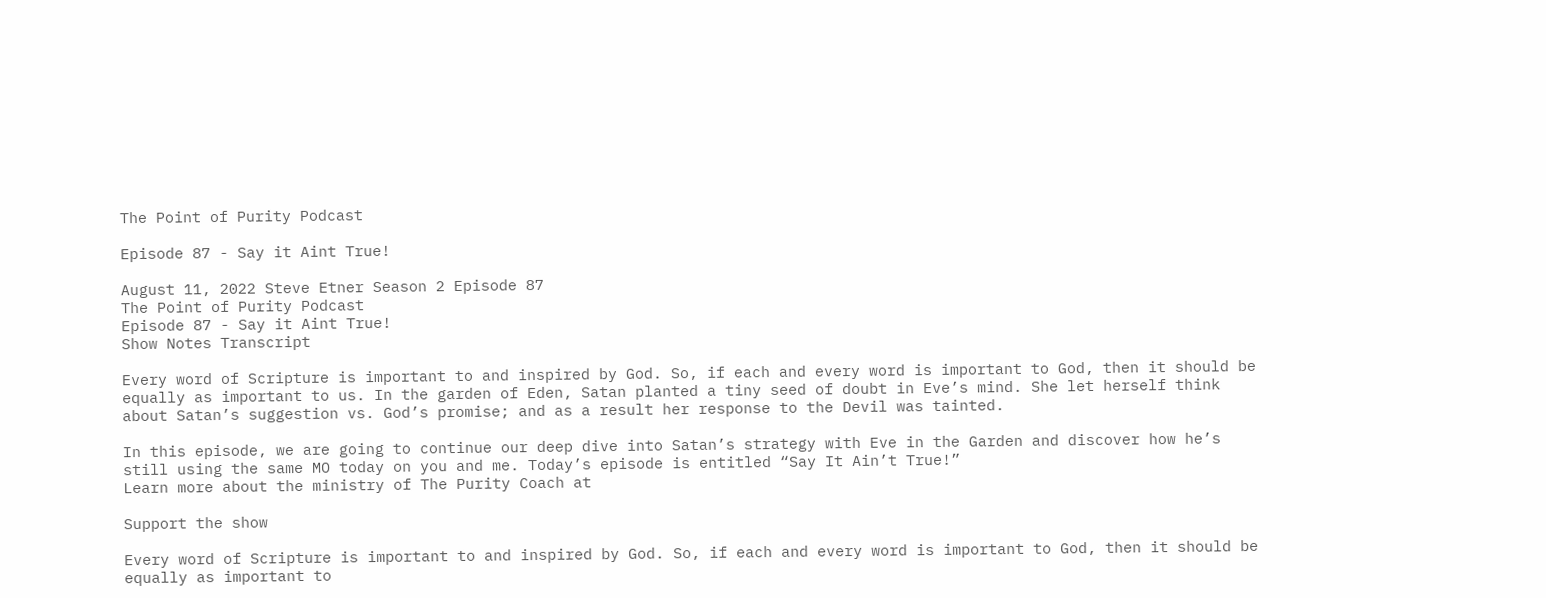The Point of Purity Podcast

Episode 87 - Say it Aint True!

August 11, 2022 Steve Etner Season 2 Episode 87
The Point of Purity Podcast
Episode 87 - Say it Aint True!
Show Notes Transcript

Every word of Scripture is important to and inspired by God. So, if each and every word is important to God, then it should be equally as important to us. In the garden of Eden, Satan planted a tiny seed of doubt in Eve’s mind. She let herself think about Satan’s suggestion vs. God’s promise; and as a result her response to the Devil was tainted.

In this episode, we are going to continue our deep dive into Satan’s strategy with Eve in the Garden and discover how he’s still using the same MO today on you and me. Today’s episode is entitled “Say It Ain’t True!”
Learn more about the ministry of The Purity Coach at

Support the show

Every word of Scripture is important to and inspired by God. So, if each and every word is important to God, then it should be equally as important to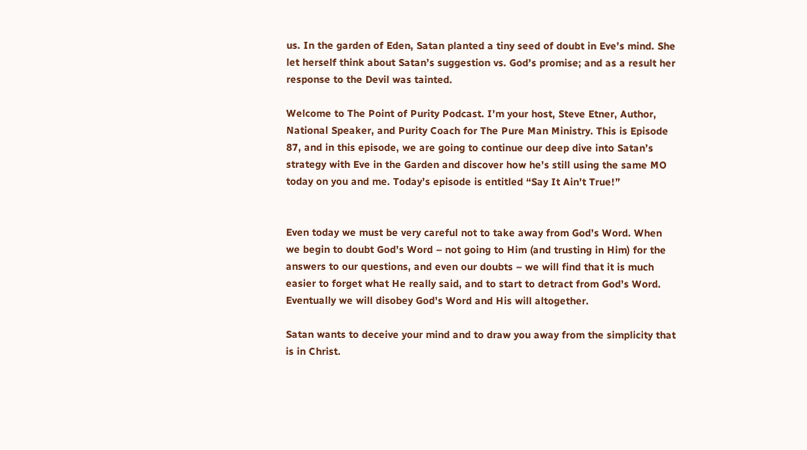us. In the garden of Eden, Satan planted a tiny seed of doubt in Eve’s mind. She let herself think about Satan’s suggestion vs. God’s promise; and as a result her response to the Devil was tainted.

Welcome to The Point of Purity Podcast. I’m your host, Steve Etner, Author, National Speaker, and Purity Coach for The Pure Man Ministry. This is Episode 87, and in this episode, we are going to continue our deep dive into Satan’s strategy with Eve in the Garden and discover how he’s still using the same MO today on you and me. Today’s episode is entitled “Say It Ain’t True!”


Even today we must be very careful not to take away from God’s Word. When we begin to doubt God’s Word – not going to Him (and trusting in Him) for the answers to our questions, and even our doubts – we will find that it is much easier to forget what He really said, and to start to detract from God’s Word. Eventually we will disobey God’s Word and His will altogether.

Satan wants to deceive your mind and to draw you away from the simplicity that is in Christ.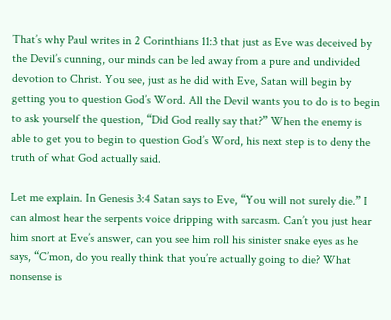That’s why Paul writes in 2 Corinthians 11:3 that just as Eve was deceived by the Devil’s cunning, our minds can be led away from a pure and undivided devotion to Christ. You see, just as he did with Eve, Satan will begin by getting you to question God’s Word. All the Devil wants you to do is to begin to ask yourself the question, “Did God really say that?” When the enemy is able to get you to begin to question God’s Word, his next step is to deny the truth of what God actually said.

Let me explain. In Genesis 3:4 Satan says to Eve, “You will not surely die.” I can almost hear the serpents voice dripping with sarcasm. Can’t you just hear him snort at Eve’s answer, can you see him roll his sinister snake eyes as he says, “C’mon, do you really think that you’re actually going to die? What nonsense is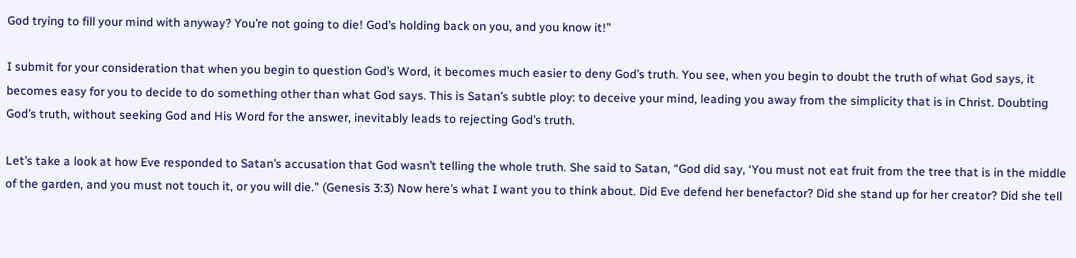God trying to fill your mind with anyway? You’re not going to die! God’s holding back on you, and you know it!”

I submit for your consideration that when you begin to question God’s Word, it becomes much easier to deny God’s truth. You see, when you begin to doubt the truth of what God says, it becomes easy for you to decide to do something other than what God says. This is Satan’s subtle ploy: to deceive your mind, leading you away from the simplicity that is in Christ. Doubting God’s truth, without seeking God and His Word for the answer, inevitably leads to rejecting God’s truth.

Let’s take a look at how Eve responded to Satan’s accusation that God wasn’t telling the whole truth. She said to Satan, “God did say, ‘You must not eat fruit from the tree that is in the middle of the garden, and you must not touch it, or you will die.” (Genesis 3:3) Now here’s what I want you to think about. Did Eve defend her benefactor? Did she stand up for her creator? Did she tell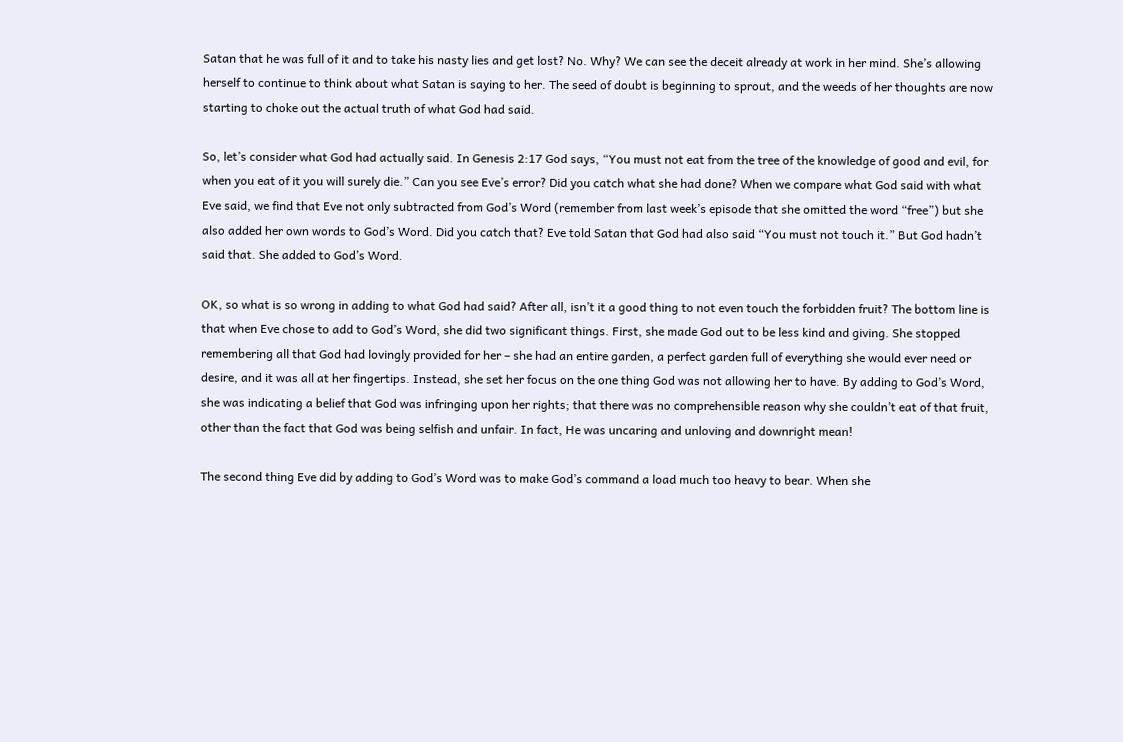Satan that he was full of it and to take his nasty lies and get lost? No. Why? We can see the deceit already at work in her mind. She’s allowing herself to continue to think about what Satan is saying to her. The seed of doubt is beginning to sprout, and the weeds of her thoughts are now starting to choke out the actual truth of what God had said.

So, let’s consider what God had actually said. In Genesis 2:17 God says, “You must not eat from the tree of the knowledge of good and evil, for when you eat of it you will surely die.” Can you see Eve’s error? Did you catch what she had done? When we compare what God said with what Eve said, we find that Eve not only subtracted from God’s Word (remember from last week’s episode that she omitted the word “free”) but she also added her own words to God’s Word. Did you catch that? Eve told Satan that God had also said “You must not touch it.” But God hadn’t said that. She added to God’s Word.

OK, so what is so wrong in adding to what God had said? After all, isn’t it a good thing to not even touch the forbidden fruit? The bottom line is that when Eve chose to add to God’s Word, she did two significant things. First, she made God out to be less kind and giving. She stopped remembering all that God had lovingly provided for her – she had an entire garden, a perfect garden full of everything she would ever need or desire, and it was all at her fingertips. Instead, she set her focus on the one thing God was not allowing her to have. By adding to God’s Word, she was indicating a belief that God was infringing upon her rights; that there was no comprehensible reason why she couldn’t eat of that fruit, other than the fact that God was being selfish and unfair. In fact, He was uncaring and unloving and downright mean!

The second thing Eve did by adding to God’s Word was to make God’s command a load much too heavy to bear. When she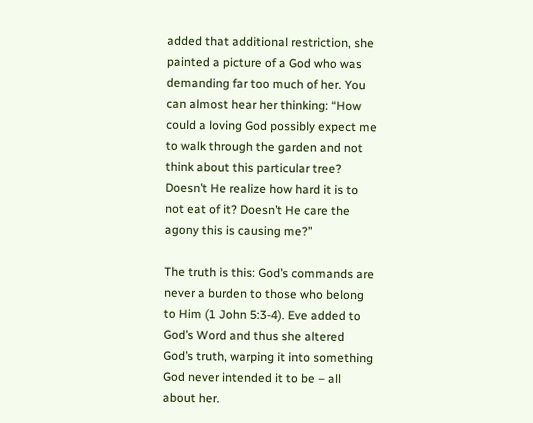added that additional restriction, she painted a picture of a God who was demanding far too much of her. You can almost hear her thinking: “How could a loving God possibly expect me to walk through the garden and not think about this particular tree? Doesn’t He realize how hard it is to not eat of it? Doesn’t He care the agony this is causing me?”

The truth is this: God’s commands are never a burden to those who belong to Him (1 John 5:3-4). Eve added to God’s Word and thus she altered God’s truth, warping it into something God never intended it to be – all about her.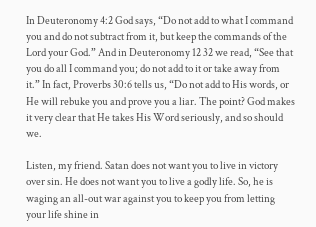In Deuteronomy 4:2 God says, “Do not add to what I command you and do not subtract from it, but keep the commands of the Lord your God.” And in Deuteronomy 12 32 we read, “See that you do all I command you; do not add to it or take away from it.” In fact, Proverbs 30:6 tells us, “Do not add to His words, or He will rebuke you and prove you a liar. The point? God makes it very clear that He takes His Word seriously, and so should we.

Listen, my friend. Satan does not want you to live in victory over sin. He does not want you to live a godly life. So, he is waging an all-out war against you to keep you from letting your life shine in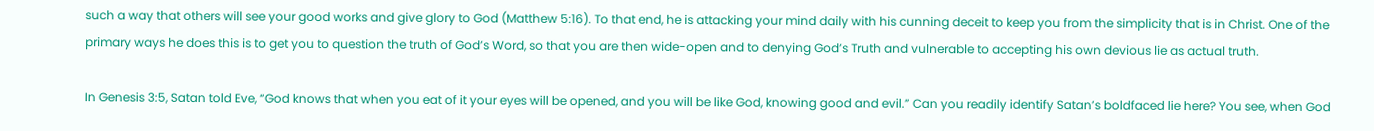such a way that others will see your good works and give glory to God (Matthew 5:16). To that end, he is attacking your mind daily with his cunning deceit to keep you from the simplicity that is in Christ. One of the primary ways he does this is to get you to question the truth of God’s Word, so that you are then wide-open and to denying God’s Truth and vulnerable to accepting his own devious lie as actual truth.

In Genesis 3:5, Satan told Eve, “God knows that when you eat of it your eyes will be opened, and you will be like God, knowing good and evil.” Can you readily identify Satan’s boldfaced lie here? You see, when God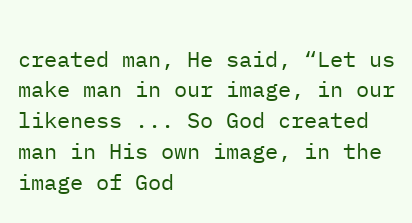created man, He said, “Let us make man in our image, in our likeness ... So God created man in His own image, in the image of God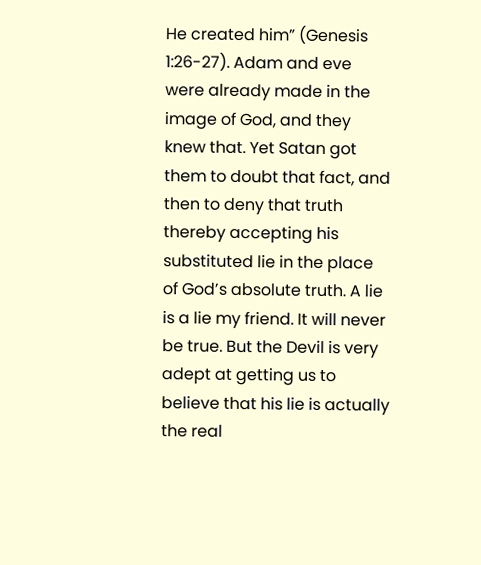He created him” (Genesis 1:26-27). Adam and eve were already made in the image of God, and they knew that. Yet Satan got them to doubt that fact, and then to deny that truth thereby accepting his substituted lie in the place of God’s absolute truth. A lie is a lie my friend. It will never be true. But the Devil is very adept at getting us to believe that his lie is actually the real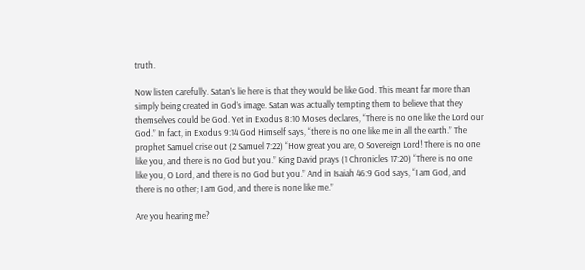truth.

Now listen carefully. Satan’s lie here is that they would be like God. This meant far more than simply being created in God’s image. Satan was actually tempting them to believe that they themselves could be God. Yet in Exodus 8:10 Moses declares, “There is no one like the Lord our God.” In fact, in Exodus 9:14 God Himself says, “there is no one like me in all the earth.” The prophet Samuel crise out (2 Samuel 7:22) “How great you are, O Sovereign Lord! There is no one like you, and there is no God but you.” King David prays (1 Chronicles 17:20) “There is no one like you, O Lord, and there is no God but you.” And in Isaiah 46:9 God says, “I am God, and there is no other; I am God, and there is none like me.”

Are you hearing me?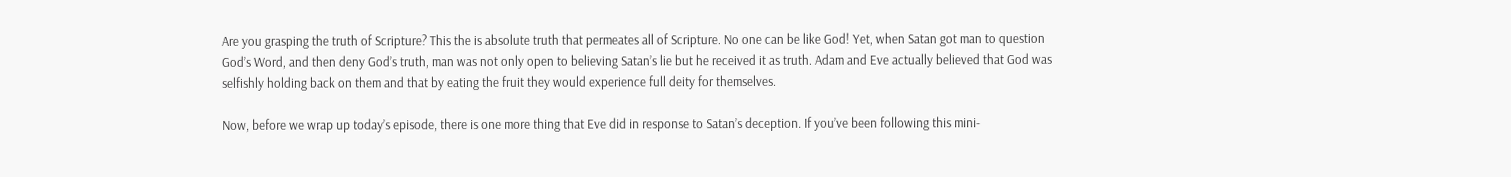Are you grasping the truth of Scripture? This the is absolute truth that permeates all of Scripture. No one can be like God! Yet, when Satan got man to question God’s Word, and then deny God’s truth, man was not only open to believing Satan’s lie but he received it as truth. Adam and Eve actually believed that God was selfishly holding back on them and that by eating the fruit they would experience full deity for themselves.

Now, before we wrap up today’s episode, there is one more thing that Eve did in response to Satan’s deception. If you’ve been following this mini-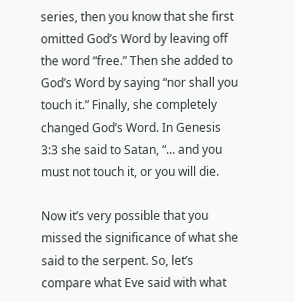series, then you know that she first omitted God’s Word by leaving off the word “free.” Then she added to God’s Word by saying “nor shall you touch it.” Finally, she completely changed God’s Word. In Genesis 3:3 she said to Satan, “... and you must not touch it, or you will die.

Now it’s very possible that you missed the significance of what she said to the serpent. So, let’s compare what Eve said with what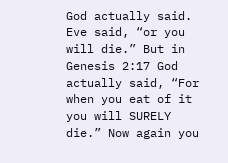God actually said. Eve said, “or you will die.” But in Genesis 2:17 God actually said, “For when you eat of it you will SURELY die.” Now again you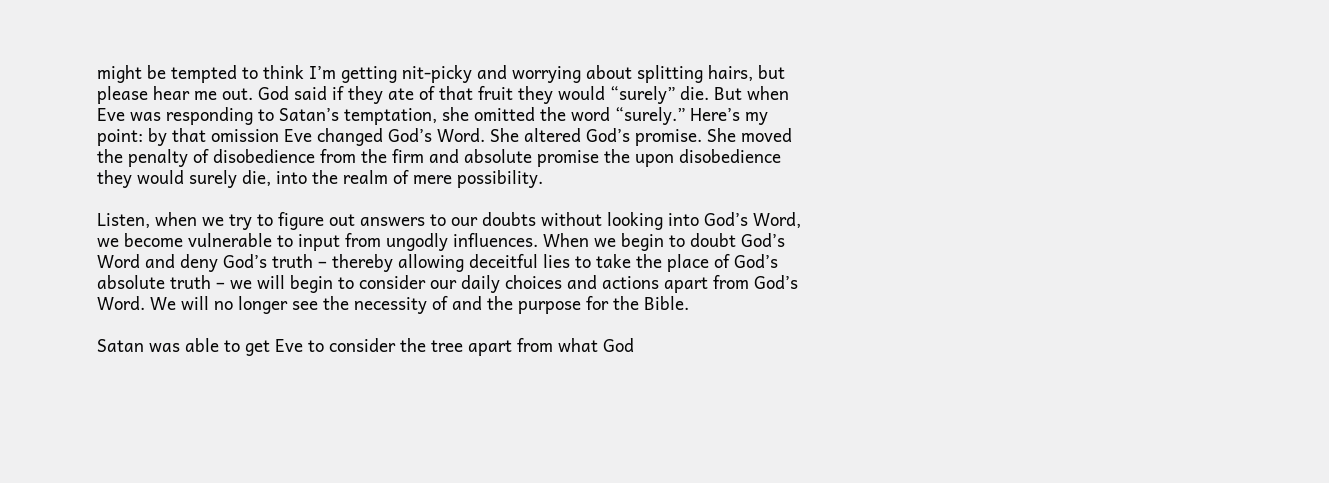might be tempted to think I’m getting nit-picky and worrying about splitting hairs, but please hear me out. God said if they ate of that fruit they would “surely” die. But when Eve was responding to Satan’s temptation, she omitted the word “surely.” Here’s my point: by that omission Eve changed God’s Word. She altered God’s promise. She moved the penalty of disobedience from the firm and absolute promise the upon disobedience they would surely die, into the realm of mere possibility.

Listen, when we try to figure out answers to our doubts without looking into God’s Word, we become vulnerable to input from ungodly influences. When we begin to doubt God’s Word and deny God’s truth – thereby allowing deceitful lies to take the place of God’s absolute truth – we will begin to consider our daily choices and actions apart from God’s Word. We will no longer see the necessity of and the purpose for the Bible.

Satan was able to get Eve to consider the tree apart from what God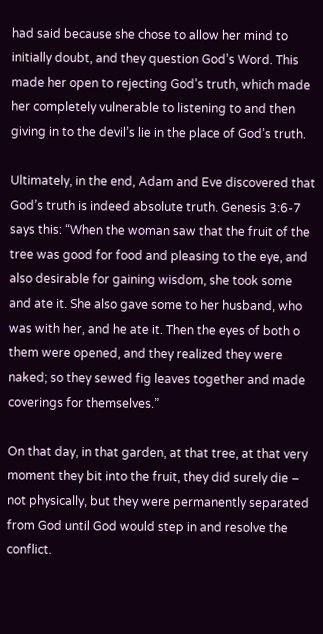had said because she chose to allow her mind to initially doubt, and they question God’s Word. This made her open to rejecting God’s truth, which made her completely vulnerable to listening to and then giving in to the devil’s lie in the place of God’s truth.

Ultimately, in the end, Adam and Eve discovered that God’s truth is indeed absolute truth. Genesis 3:6-7 says this: “When the woman saw that the fruit of the tree was good for food and pleasing to the eye, and also desirable for gaining wisdom, she took some and ate it. She also gave some to her husband, who was with her, and he ate it. Then the eyes of both o them were opened, and they realized they were naked; so they sewed fig leaves together and made coverings for themselves.”

On that day, in that garden, at that tree, at that very moment they bit into the fruit, they did surely die – not physically, but they were permanently separated from God until God would step in and resolve the conflict.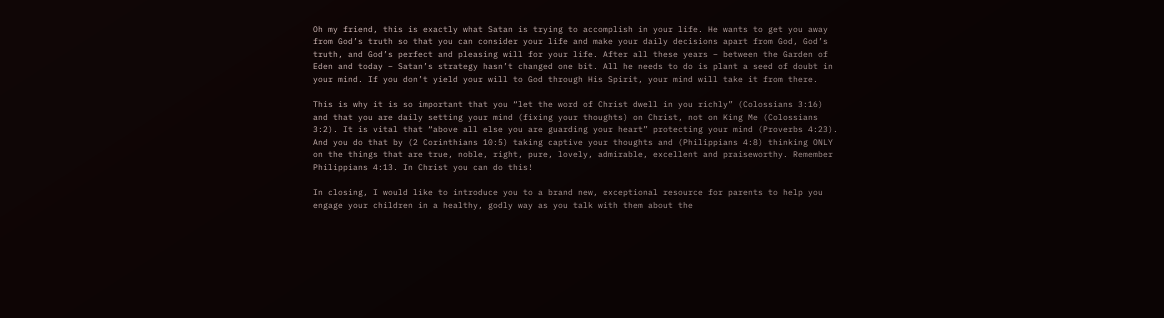Oh my friend, this is exactly what Satan is trying to accomplish in your life. He wants to get you away from God’s truth so that you can consider your life and make your daily decisions apart from God, God’s truth, and God’s perfect and pleasing will for your life. After all these years – between the Garden of Eden and today – Satan’s strategy hasn’t changed one bit. All he needs to do is plant a seed of doubt in your mind. If you don’t yield your will to God through His Spirit, your mind will take it from there.

This is why it is so important that you “let the word of Christ dwell in you richly” (Colossians 3:16) and that you are daily setting your mind (fixing your thoughts) on Christ, not on King Me (Colossians 3:2). It is vital that “above all else you are guarding your heart” protecting your mind (Proverbs 4:23). And you do that by (2 Corinthians 10:5) taking captive your thoughts and (Philippians 4:8) thinking ONLY on the things that are true, noble, right, pure, lovely, admirable, excellent and praiseworthy. Remember Philippians 4:13. In Christ you can do this!

In closing, I would like to introduce you to a brand new, exceptional resource for parents to help you engage your children in a healthy, godly way as you talk with them about the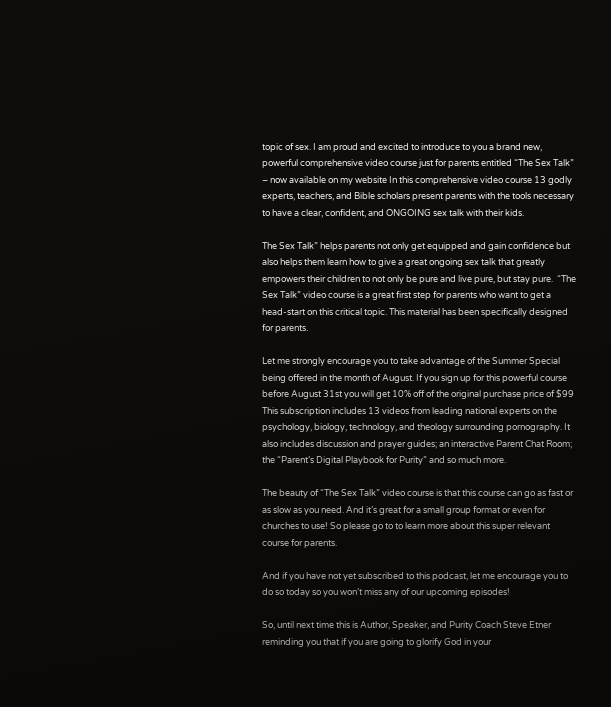topic of sex. I am proud and excited to introduce to you a brand new, powerful comprehensive video course just for parents entitled “The Sex Talk” – now available on my website In this comprehensive video course 13 godly experts, teachers, and Bible scholars present parents with the tools necessary to have a clear, confident, and ONGOING sex talk with their kids.

The Sex Talk” helps parents not only get equipped and gain confidence but also helps them learn how to give a great ongoing sex talk that greatly empowers their children to not only be pure and live pure, but stay pure.  “The Sex Talk” video course is a great first step for parents who want to get a head-start on this critical topic. This material has been specifically designed for parents.

Let me strongly encourage you to take advantage of the Summer Special being offered in the month of August. If you sign up for this powerful course before August 31st you will get 10% off of the original purchase price of $99 This subscription includes 13 videos from leading national experts on the psychology, biology, technology, and theology surrounding pornography. It also includes discussion and prayer guides; an interactive Parent Chat Room; the “Parent’s Digital Playbook for Purity” and so much more.

The beauty of “The Sex Talk” video course is that this course can go as fast or as slow as you need. And it’s great for a small group format or even for churches to use! So please go to to learn more about this super relevant course for parents.

And if you have not yet subscribed to this podcast, let me encourage you to do so today so you won’t miss any of our upcoming episodes!

So, until next time this is Author, Speaker, and Purity Coach Steve Etner reminding you that if you are going to glorify God in your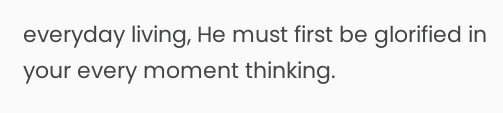everyday living, He must first be glorified in your every moment thinking.